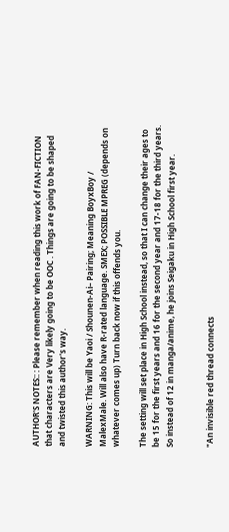AUTHOR'S NOTES:: : Please remember when reading this work of FAN-FICTION that characters are Very likely going to be OOC . Things are going to be shaped and twisted this author's way.

WARNING: This will be Yaoi / Shounen-Ai– Pairing; Meaning BoyxBoy / MalexMale. Will also have R-rated language. SMEX; POSSIBLE MPREG (depends on whatever comes up) Turn back now if this offends you.

The setting will set place in High School instead, so that I can change their ages to be 15 for the first years and 16 for the second year and 17-18 for the third years. So instead of 12 in manga/anime, he joins Seigaku in High School first year.


"An invisible red thread connects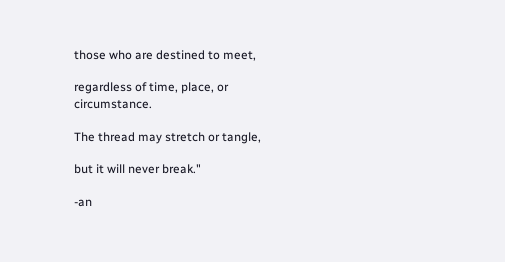those who are destined to meet,

regardless of time, place, or circumstance.

The thread may stretch or tangle,

but it will never break."

-an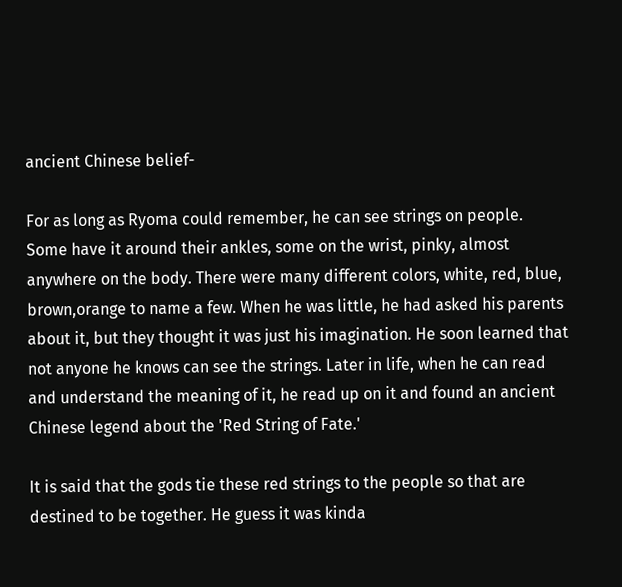ancient Chinese belief-

For as long as Ryoma could remember, he can see strings on people. Some have it around their ankles, some on the wrist, pinky, almost anywhere on the body. There were many different colors, white, red, blue, brown,orange to name a few. When he was little, he had asked his parents about it, but they thought it was just his imagination. He soon learned that not anyone he knows can see the strings. Later in life, when he can read and understand the meaning of it, he read up on it and found an ancient Chinese legend about the 'Red String of Fate.'

It is said that the gods tie these red strings to the people so that are destined to be together. He guess it was kinda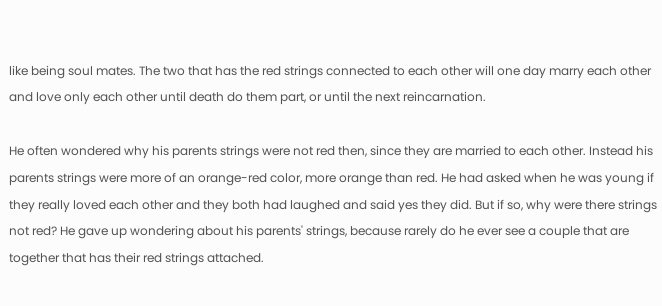like being soul mates. The two that has the red strings connected to each other will one day marry each other and love only each other until death do them part, or until the next reincarnation.

He often wondered why his parents strings were not red then, since they are married to each other. Instead his parents strings were more of an orange-red color, more orange than red. He had asked when he was young if they really loved each other and they both had laughed and said yes they did. But if so, why were there strings not red? He gave up wondering about his parents' strings, because rarely do he ever see a couple that are together that has their red strings attached.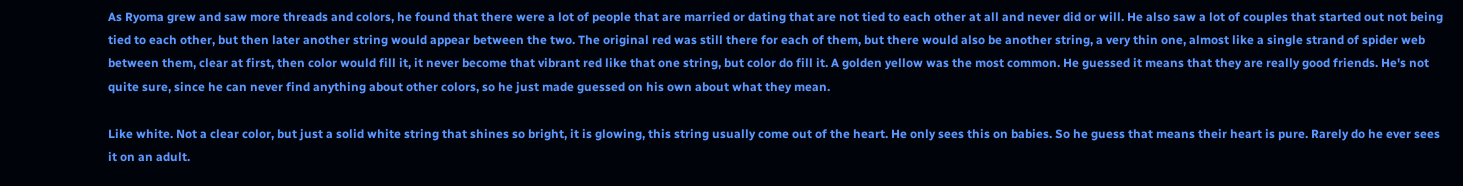As Ryoma grew and saw more threads and colors, he found that there were a lot of people that are married or dating that are not tied to each other at all and never did or will. He also saw a lot of couples that started out not being tied to each other, but then later another string would appear between the two. The original red was still there for each of them, but there would also be another string, a very thin one, almost like a single strand of spider web between them, clear at first, then color would fill it, it never become that vibrant red like that one string, but color do fill it. A golden yellow was the most common. He guessed it means that they are really good friends. He's not quite sure, since he can never find anything about other colors, so he just made guessed on his own about what they mean.

Like white. Not a clear color, but just a solid white string that shines so bright, it is glowing, this string usually come out of the heart. He only sees this on babies. So he guess that means their heart is pure. Rarely do he ever sees it on an adult.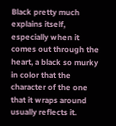Black pretty much explains itself, especially when it comes out through the heart, a black so murky in color that the character of the one that it wraps around usually reflects it.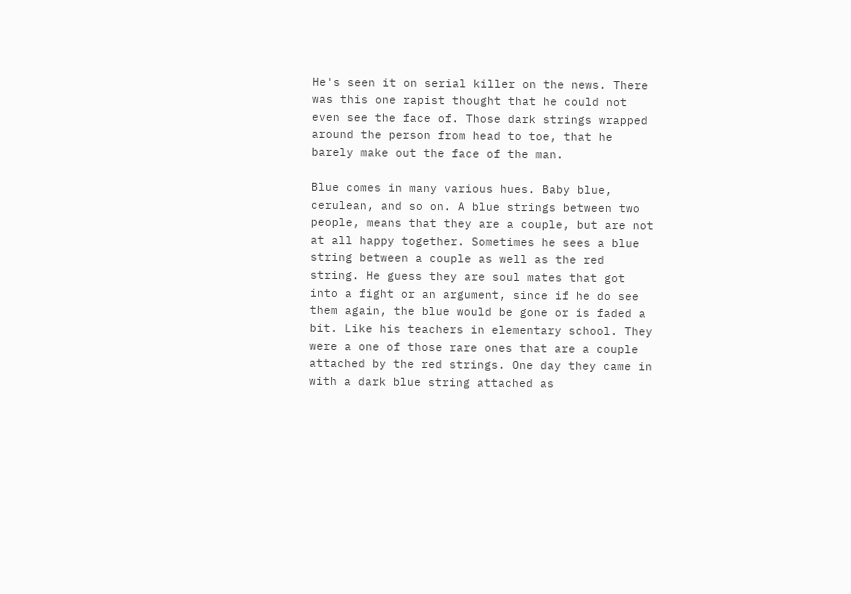He's seen it on serial killer on the news. There was this one rapist thought that he could not even see the face of. Those dark strings wrapped around the person from head to toe, that he barely make out the face of the man.

Blue comes in many various hues. Baby blue, cerulean, and so on. A blue strings between two people, means that they are a couple, but are not at all happy together. Sometimes he sees a blue string between a couple as well as the red string. He guess they are soul mates that got into a fight or an argument, since if he do see them again, the blue would be gone or is faded a bit. Like his teachers in elementary school. They were a one of those rare ones that are a couple attached by the red strings. One day they came in with a dark blue string attached as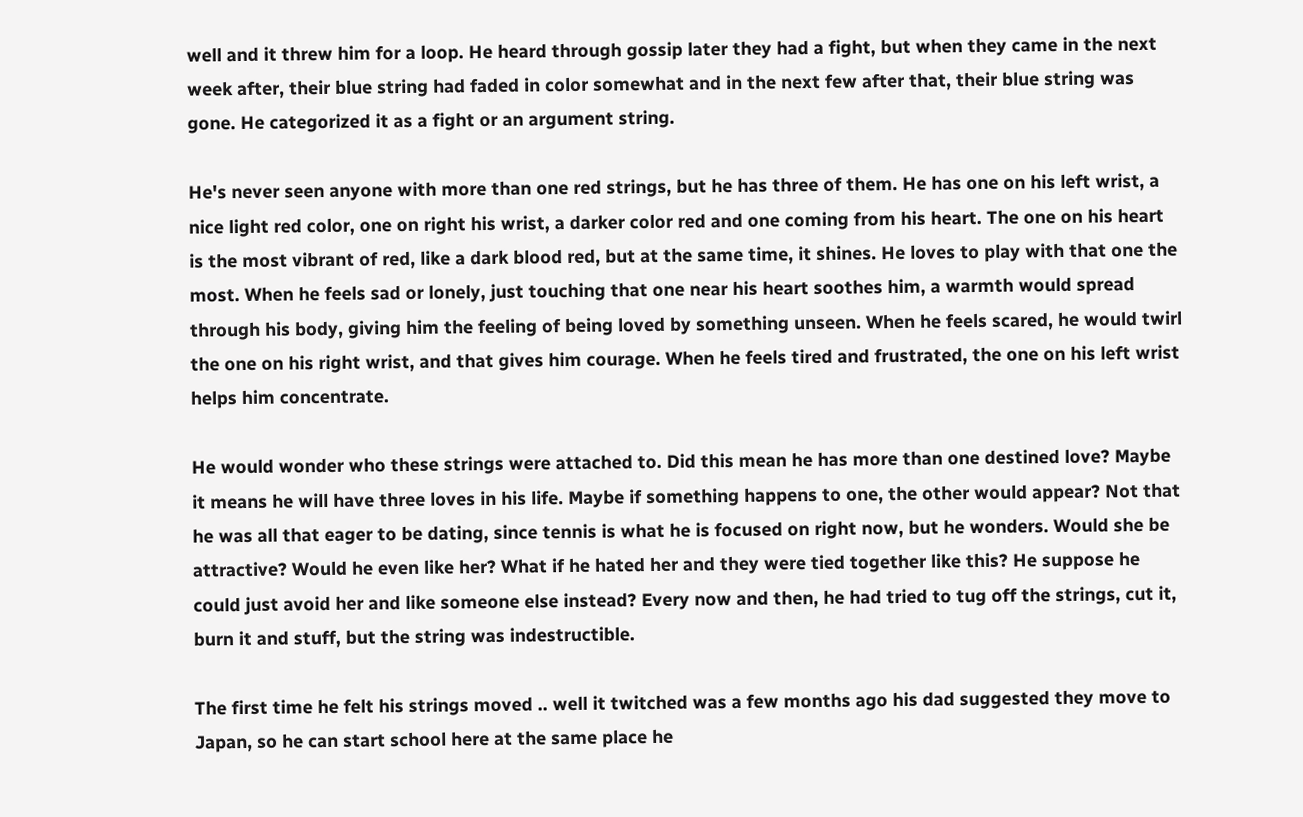well and it threw him for a loop. He heard through gossip later they had a fight, but when they came in the next week after, their blue string had faded in color somewhat and in the next few after that, their blue string was gone. He categorized it as a fight or an argument string.

He's never seen anyone with more than one red strings, but he has three of them. He has one on his left wrist, a nice light red color, one on right his wrist, a darker color red and one coming from his heart. The one on his heart is the most vibrant of red, like a dark blood red, but at the same time, it shines. He loves to play with that one the most. When he feels sad or lonely, just touching that one near his heart soothes him, a warmth would spread through his body, giving him the feeling of being loved by something unseen. When he feels scared, he would twirl the one on his right wrist, and that gives him courage. When he feels tired and frustrated, the one on his left wrist helps him concentrate.

He would wonder who these strings were attached to. Did this mean he has more than one destined love? Maybe it means he will have three loves in his life. Maybe if something happens to one, the other would appear? Not that he was all that eager to be dating, since tennis is what he is focused on right now, but he wonders. Would she be attractive? Would he even like her? What if he hated her and they were tied together like this? He suppose he could just avoid her and like someone else instead? Every now and then, he had tried to tug off the strings, cut it, burn it and stuff, but the string was indestructible.

The first time he felt his strings moved .. well it twitched was a few months ago his dad suggested they move to Japan, so he can start school here at the same place he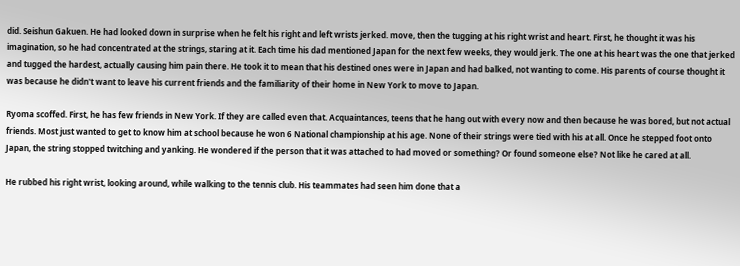did. Seishun Gakuen. He had looked down in surprise when he felt his right and left wrists jerked. move, then the tugging at his right wrist and heart. First, he thought it was his imagination, so he had concentrated at the strings, staring at it. Each time his dad mentioned Japan for the next few weeks, they would jerk. The one at his heart was the one that jerked and tugged the hardest, actually causing him pain there. He took it to mean that his destined ones were in Japan and had balked, not wanting to come. His parents of course thought it was because he didn't want to leave his current friends and the familiarity of their home in New York to move to Japan.

Ryoma scoffed. First, he has few friends in New York. If they are called even that. Acquaintances, teens that he hang out with every now and then because he was bored, but not actual friends. Most just wanted to get to know him at school because he won 6 National championship at his age. None of their strings were tied with his at all. Once he stepped foot onto Japan, the string stopped twitching and yanking. He wondered if the person that it was attached to had moved or something? Or found someone else? Not like he cared at all.

He rubbed his right wrist, looking around, while walking to the tennis club. His teammates had seen him done that a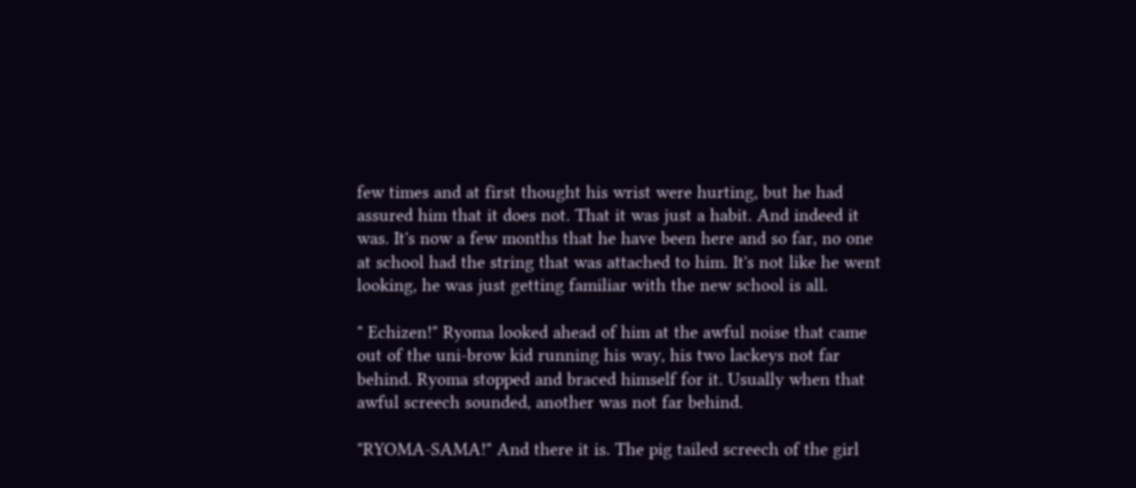few times and at first thought his wrist were hurting, but he had assured him that it does not. That it was just a habit. And indeed it was. It's now a few months that he have been here and so far, no one at school had the string that was attached to him. It's not like he went looking, he was just getting familiar with the new school is all.

" Echizen!" Ryoma looked ahead of him at the awful noise that came out of the uni-brow kid running his way, his two lackeys not far behind. Ryoma stopped and braced himself for it. Usually when that awful screech sounded, another was not far behind.

"RYOMA-SAMA!" And there it is. The pig tailed screech of the girl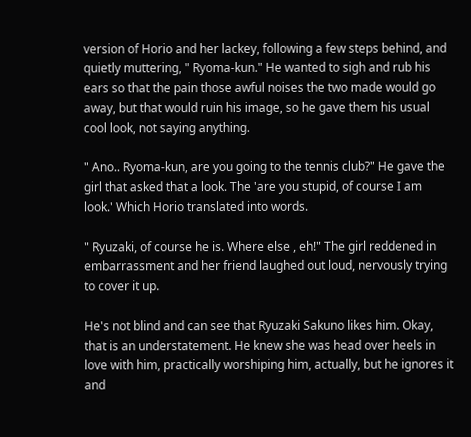version of Horio and her lackey, following a few steps behind, and quietly muttering, " Ryoma-kun." He wanted to sigh and rub his ears so that the pain those awful noises the two made would go away, but that would ruin his image, so he gave them his usual cool look, not saying anything.

" Ano.. Ryoma-kun, are you going to the tennis club?" He gave the girl that asked that a look. The 'are you stupid, of course I am look.' Which Horio translated into words.

" Ryuzaki, of course he is. Where else , eh!" The girl reddened in embarrassment and her friend laughed out loud, nervously trying to cover it up.

He's not blind and can see that Ryuzaki Sakuno likes him. Okay, that is an understatement. He knew she was head over heels in love with him, practically worshiping him, actually, but he ignores it and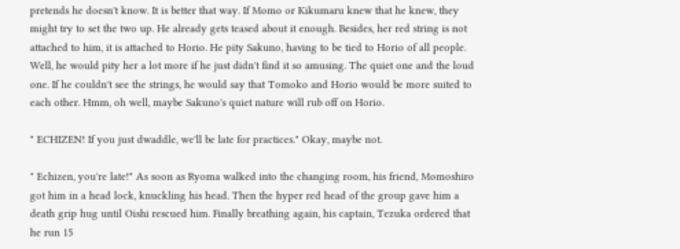pretends he doesn't know. It is better that way. If Momo or Kikumaru knew that he knew, they might try to set the two up. He already gets teased about it enough. Besides, her red string is not attached to him, it is attached to Horio. He pity Sakuno, having to be tied to Horio of all people. Well, he would pity her a lot more if he just didn't find it so amusing. The quiet one and the loud one. If he couldn't see the strings, he would say that Tomoko and Horio would be more suited to each other. Hmm, oh well, maybe Sakuno's quiet nature will rub off on Horio.

" ECHIZEN! If you just dwaddle, we'll be late for practices." Okay, maybe not.

" Echizen, you're late!" As soon as Ryoma walked into the changing room, his friend, Momoshiro got him in a head lock, knuckling his head. Then the hyper red head of the group gave him a death grip hug until Oishi rescued him. Finally breathing again, his captain, Tezuka ordered that he run 15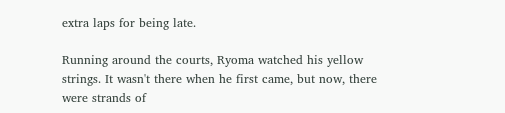extra laps for being late.

Running around the courts, Ryoma watched his yellow strings. It wasn't there when he first came, but now, there were strands of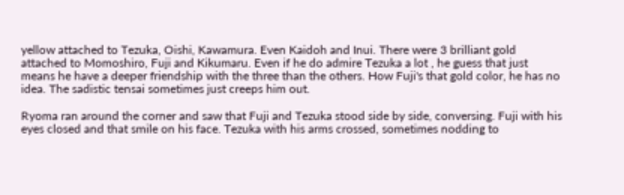yellow attached to Tezuka, Oishi, Kawamura. Even Kaidoh and Inui. There were 3 brilliant gold attached to Momoshiro, Fuji and Kikumaru. Even if he do admire Tezuka a lot , he guess that just means he have a deeper friendship with the three than the others. How Fuji's that gold color, he has no idea. The sadistic tensai sometimes just creeps him out.

Ryoma ran around the corner and saw that Fuji and Tezuka stood side by side, conversing. Fuji with his eyes closed and that smile on his face. Tezuka with his arms crossed, sometimes nodding to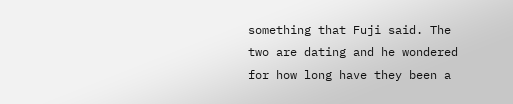something that Fuji said. The two are dating and he wondered for how long have they been a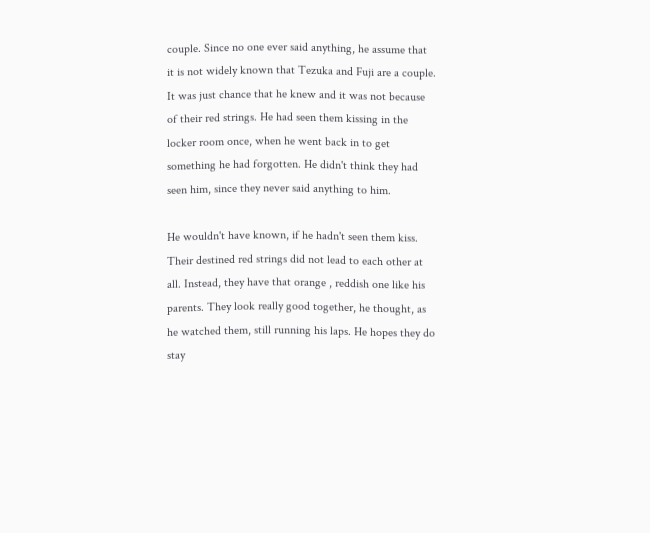couple. Since no one ever said anything, he assume that it is not widely known that Tezuka and Fuji are a couple. It was just chance that he knew and it was not because of their red strings. He had seen them kissing in the locker room once, when he went back in to get something he had forgotten. He didn't think they had seen him, since they never said anything to him.

He wouldn't have known, if he hadn't seen them kiss. Their destined red strings did not lead to each other at all. Instead, they have that orange , reddish one like his parents. They look really good together, he thought, as he watched them, still running his laps. He hopes they do stay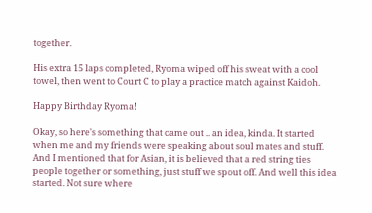together.

His extra 15 laps completed, Ryoma wiped off his sweat with a cool towel, then went to Court C to play a practice match against Kaidoh.

Happy Birthday Ryoma!

Okay, so here's something that came out .. an idea, kinda. It started when me and my friends were speaking about soul mates and stuff. And I mentioned that for Asian, it is believed that a red string ties people together or something, just stuff we spout off. And well this idea started. Not sure where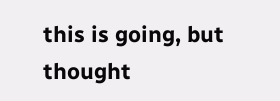this is going, but thought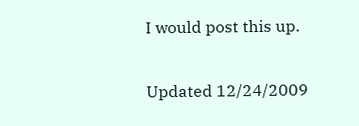I would post this up.

Updated 12/24/2009